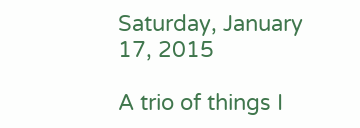Saturday, January 17, 2015

A trio of things I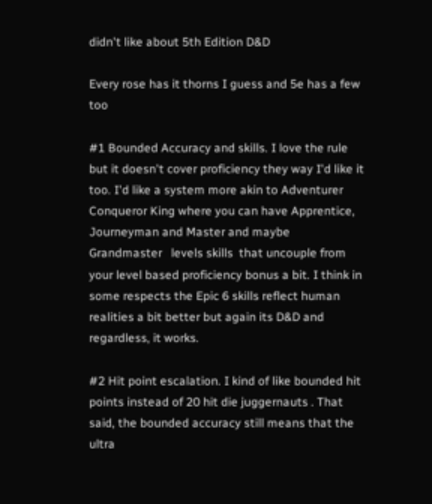didn't like about 5th Edition D&D

Every rose has it thorns I guess and 5e has a few too

#1 Bounded Accuracy and skills. I love the rule but it doesn't cover proficiency they way I'd like it too. I'd like a system more akin to Adventurer Conqueror King where you can have Apprentice, Journeyman and Master and maybe Grandmaster   levels skills  that uncouple from your level based proficiency bonus a bit. I think in some respects the Epic 6 skills reflect human realities a bit better but again its D&D and regardless, it works.

#2 Hit point escalation. I kind of like bounded hit points instead of 20 hit die juggernauts . That said, the bounded accuracy still means that the ultra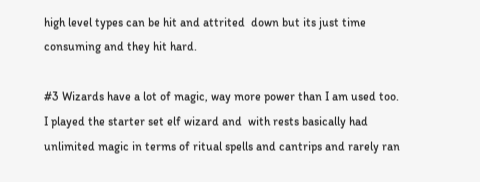high level types can be hit and attrited  down but its just time consuming and they hit hard.

#3 Wizards have a lot of magic, way more power than I am used too. I played the starter set elf wizard and  with rests basically had unlimited magic in terms of ritual spells and cantrips and rarely ran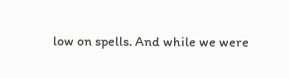low on spells. And while we were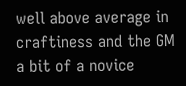well above average in craftiness and the GM a bit of a novice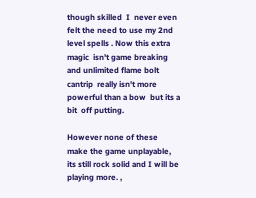though skilled  I  never even felt the need to use my 2nd level spells . Now this extra magic  isn't game breaking and unlimited flame bolt cantrip  really isn't more powerful than a bow  but its a bit  off putting.

However none of these make the game unplayable, its still rock solid and I will be playing more. ,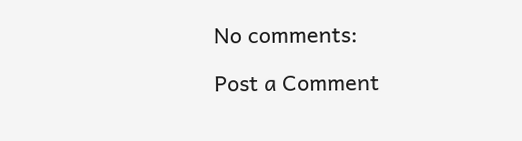No comments:

Post a Comment